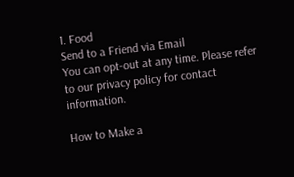1. Food
Send to a Friend via Email
You can opt-out at any time. Please refer to our privacy policy for contact information.

How to Make a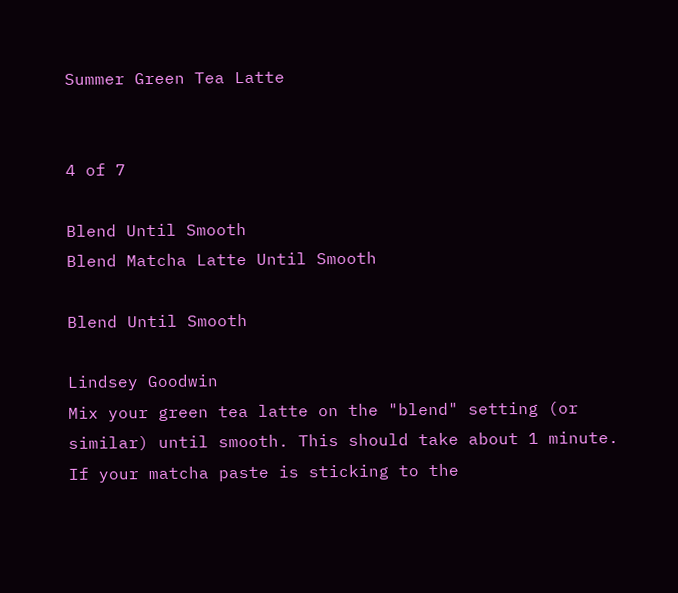Summer Green Tea Latte


4 of 7

Blend Until Smooth
Blend Matcha Latte Until Smooth

Blend Until Smooth

Lindsey Goodwin
Mix your green tea latte on the "blend" setting (or similar) until smooth. This should take about 1 minute. If your matcha paste is sticking to the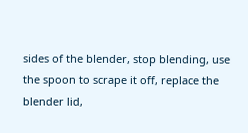sides of the blender, stop blending, use the spoon to scrape it off, replace the blender lid,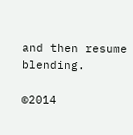and then resume blending.

©2014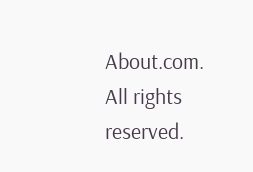About.com. All rights reserved.